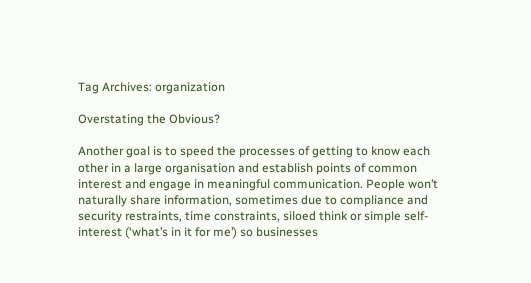Tag Archives: organization

Overstating the Obvious?

Another goal is to speed the processes of getting to know each other in a large organisation and establish points of common interest and engage in meaningful communication. People won’t naturally share information, sometimes due to compliance and security restraints, time constraints, siloed think or simple self-interest (‘what’s in it for me’) so businesses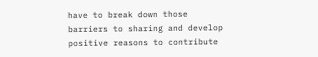have to break down those barriers to sharing and develop positive reasons to contribute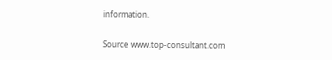information.

Source www.top-consultant.com